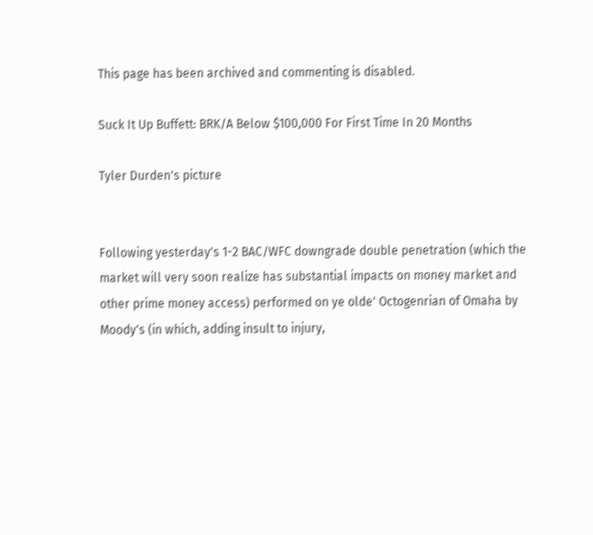This page has been archived and commenting is disabled.

Suck It Up Buffett: BRK/A Below $100,000 For First Time In 20 Months

Tyler Durden's picture


Following yesterday's 1-2 BAC/WFC downgrade double penetration (which the market will very soon realize has substantial impacts on money market and other prime money access) performed on ye olde' Octogenrian of Omaha by Moody's (in which, adding insult to injury,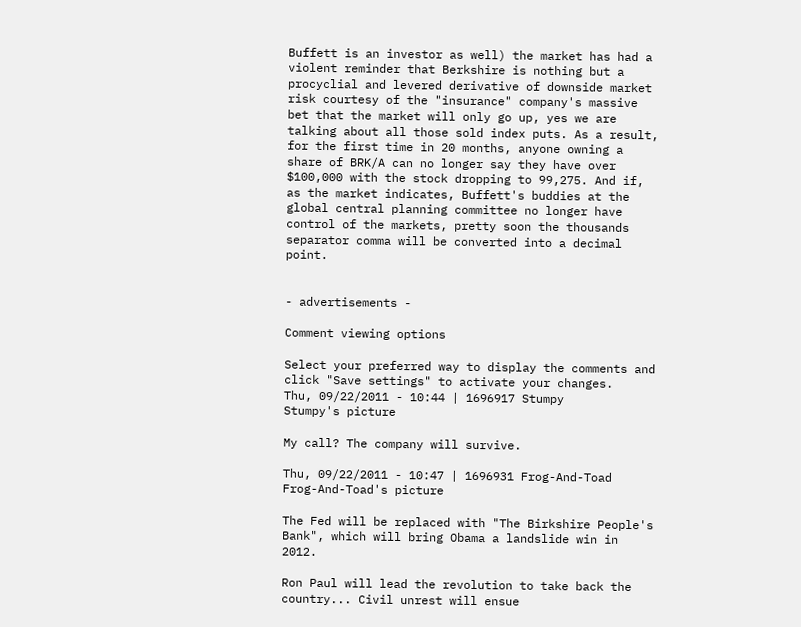Buffett is an investor as well) the market has had a violent reminder that Berkshire is nothing but a procyclial and levered derivative of downside market risk courtesy of the "insurance" company's massive bet that the market will only go up, yes we are talking about all those sold index puts. As a result, for the first time in 20 months, anyone owning a share of BRK/A can no longer say they have over $100,000 with the stock dropping to 99,275. And if, as the market indicates, Buffett's buddies at the global central planning committee no longer have control of the markets, pretty soon the thousands separator comma will be converted into a decimal point.


- advertisements -

Comment viewing options

Select your preferred way to display the comments and click "Save settings" to activate your changes.
Thu, 09/22/2011 - 10:44 | 1696917 Stumpy
Stumpy's picture

My call? The company will survive.

Thu, 09/22/2011 - 10:47 | 1696931 Frog-And-Toad
Frog-And-Toad's picture

The Fed will be replaced with "The Birkshire People's Bank", which will bring Obama a landslide win in 2012.

Ron Paul will lead the revolution to take back the country... Civil unrest will ensue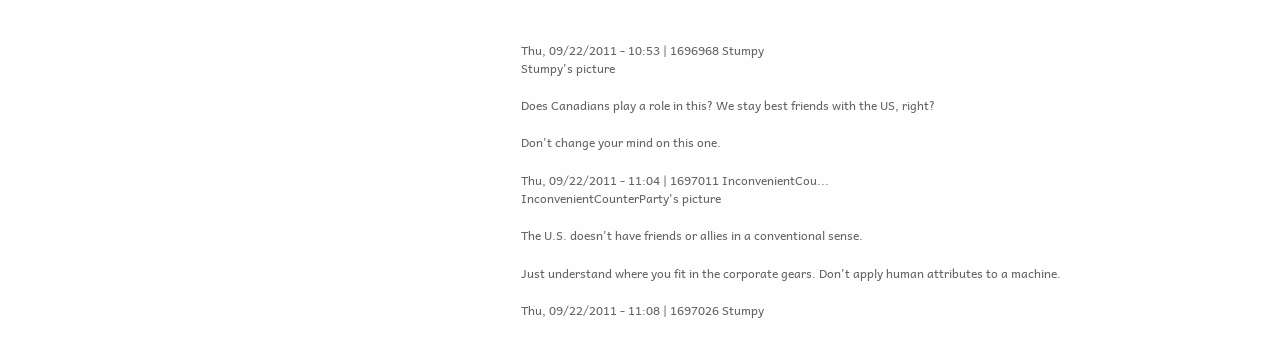Thu, 09/22/2011 - 10:53 | 1696968 Stumpy
Stumpy's picture

Does Canadians play a role in this? We stay best friends with the US, right?

Don't change your mind on this one.

Thu, 09/22/2011 - 11:04 | 1697011 InconvenientCou...
InconvenientCounterParty's picture

The U.S. doesn't have friends or allies in a conventional sense.

Just understand where you fit in the corporate gears. Don't apply human attributes to a machine.

Thu, 09/22/2011 - 11:08 | 1697026 Stumpy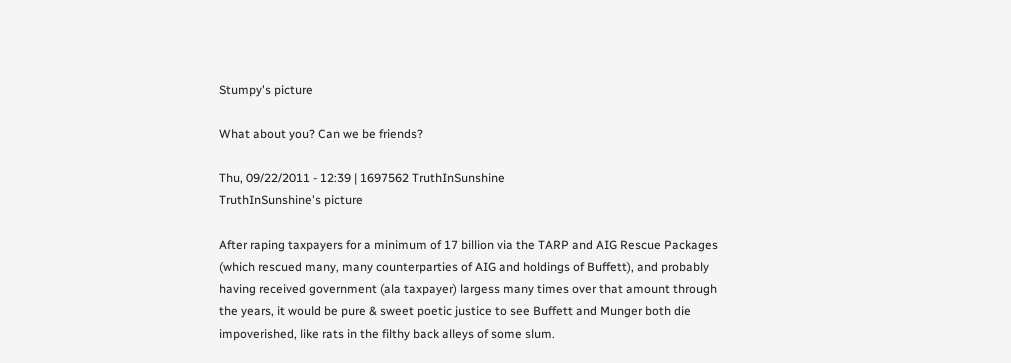Stumpy's picture

What about you? Can we be friends?

Thu, 09/22/2011 - 12:39 | 1697562 TruthInSunshine
TruthInSunshine's picture

After raping taxpayers for a minimum of 17 billion via the TARP and AIG Rescue Packages (which rescued many, many counterparties of AIG and holdings of Buffett), and probably having received government (ala taxpayer) largess many times over that amount through the years, it would be pure & sweet poetic justice to see Buffett and Munger both die impoverished, like rats in the filthy back alleys of some slum.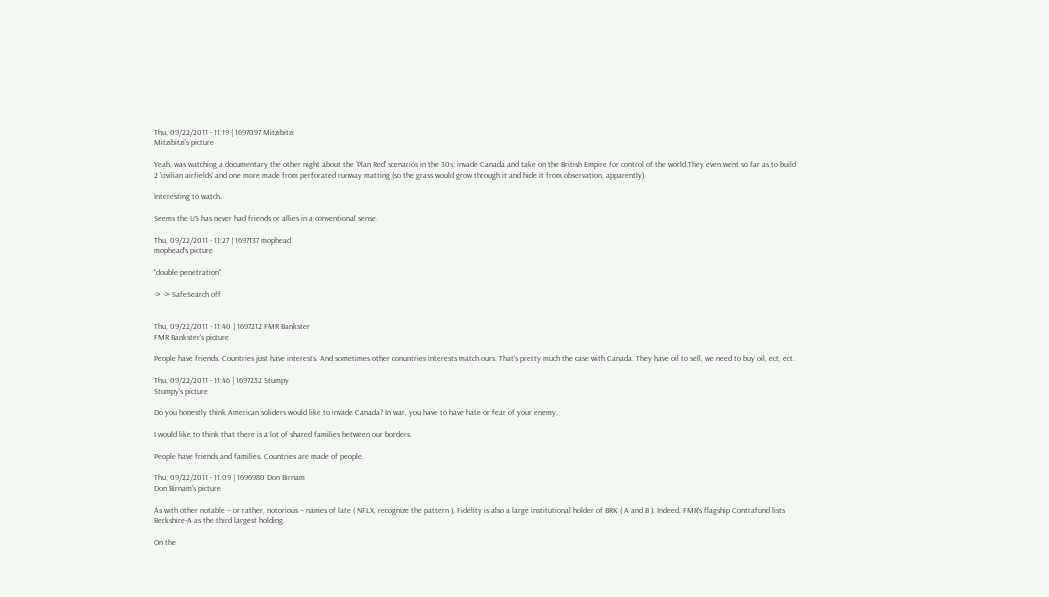Thu, 09/22/2011 - 11:19 | 1697097 Mitzibitzi
Mitzibitzi's picture

Yeah, was watching a documentary the other night about the 'Plan Red' scenarios in the 30s; invade Canada and take on the British Empire for control of the world.They even went so far as to build 2 'civilian airfields' and one more made from perforated runway matting (so the grass would grow through it and hide it from observation, apparently).

Interesting to watch.

Seems the US has never had friends or allies in a conventional sense.

Thu, 09/22/2011 - 11:27 | 1697137 mophead
mophead's picture

"double penetration"

-> -> SafeSearch off


Thu, 09/22/2011 - 11:40 | 1697212 FMR Bankster
FMR Bankster's picture

People have friends. Countries just have interests. And sometimes other conuntries interests match ours. That's pretty much the case with Canada. They have oil to sell, we need to buy oil, ect, ect.

Thu, 09/22/2011 - 11:46 | 1697252 Stumpy
Stumpy's picture

Do you honestly think American soliders would like to invade Canada? In war, you have to have hate or fear of your enemy.

I would like to think that there is a lot of shared families between our borders.

People have friends and families. Countries are made of people.

Thu, 09/22/2011 - 11:09 | 1696980 Don Birnam
Don Birnam's picture

As with other notable -- or rather, notorious -- names of late ( NFLX, recognize the pattern ), Fidelity is also a large institutional holder of BRK ( A and B ). Indeed, FMR's flagship Contrafund lists Berkshire-A as the third largest holding.

On the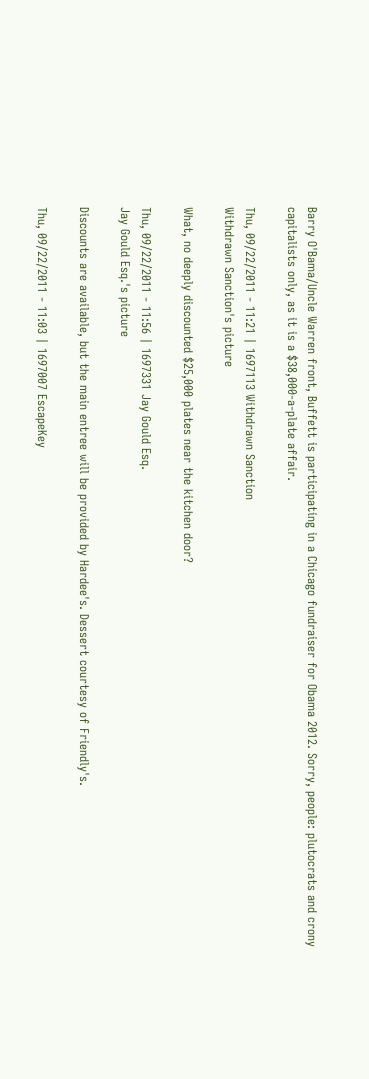Barry O'Bama/Uncle Warren front, Buffett is participating in a Chicago fundraiser for Obama 2012. Sorry, people: plutocrats and crony capitalists only, as it is a $38,000-a-plate affair.

Thu, 09/22/2011 - 11:21 | 1697113 Withdrawn Sanction
Withdrawn Sanction's picture

What, no deeply discounted $25,000 plates near the kitchen door?

Thu, 09/22/2011 - 11:56 | 1697331 Jay Gould Esq.
Jay Gould Esq.'s picture

Discounts are available, but the main entree will be provided by Hardee's. Dessert courtesy of Friendly's.

Thu, 09/22/2011 - 11:03 | 1697007 EscapeKey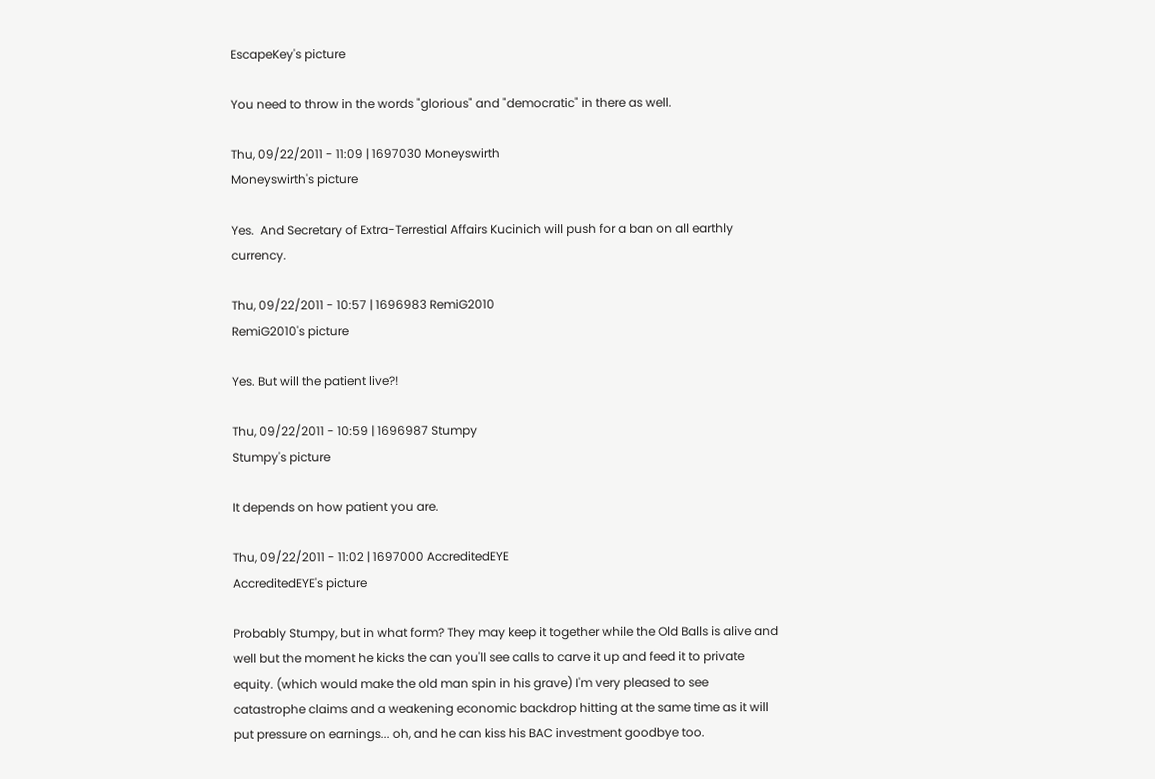EscapeKey's picture

You need to throw in the words "glorious" and "democratic" in there as well.

Thu, 09/22/2011 - 11:09 | 1697030 Moneyswirth
Moneyswirth's picture

Yes.  And Secretary of Extra-Terrestial Affairs Kucinich will push for a ban on all earthly currency.

Thu, 09/22/2011 - 10:57 | 1696983 RemiG2010
RemiG2010's picture

Yes. But will the patient live?!

Thu, 09/22/2011 - 10:59 | 1696987 Stumpy
Stumpy's picture

It depends on how patient you are.

Thu, 09/22/2011 - 11:02 | 1697000 AccreditedEYE
AccreditedEYE's picture

Probably Stumpy, but in what form? They may keep it together while the Old Balls is alive and well but the moment he kicks the can you'll see calls to carve it up and feed it to private equity. (which would make the old man spin in his grave) I'm very pleased to see catastrophe claims and a weakening economic backdrop hitting at the same time as it will put pressure on earnings... oh, and he can kiss his BAC investment goodbye too.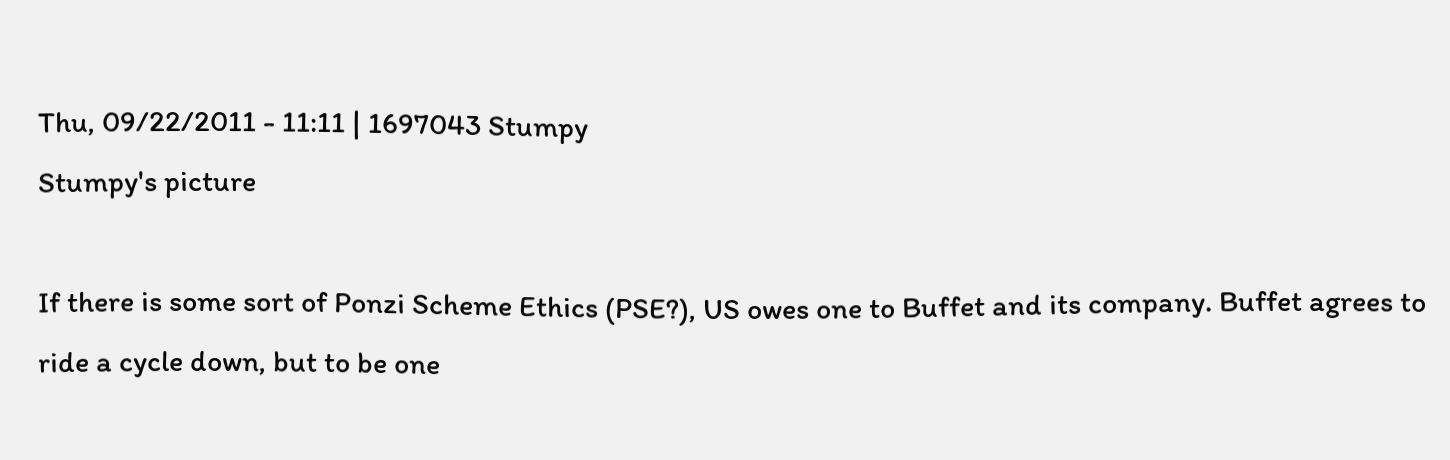Thu, 09/22/2011 - 11:11 | 1697043 Stumpy
Stumpy's picture

If there is some sort of Ponzi Scheme Ethics (PSE?), US owes one to Buffet and its company. Buffet agrees to ride a cycle down, but to be one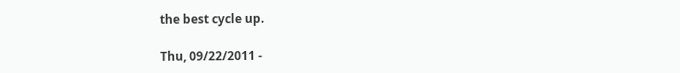the best cycle up.

Thu, 09/22/2011 -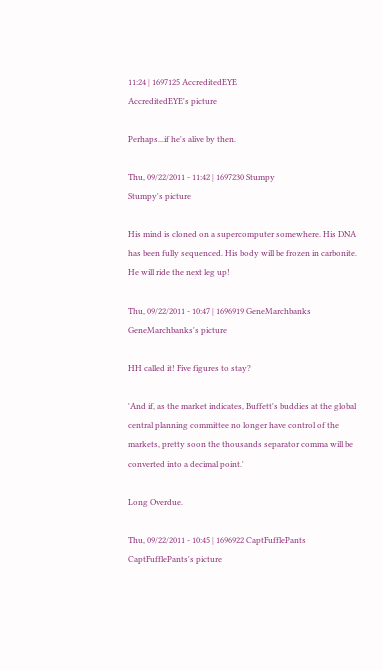11:24 | 1697125 AccreditedEYE
AccreditedEYE's picture

Perhaps...if he's alive by then.

Thu, 09/22/2011 - 11:42 | 1697230 Stumpy
Stumpy's picture

His mind is cloned on a supercomputer somewhere. His DNA has been fully sequenced. His body will be frozen in carbonite. He will ride the next leg up!

Thu, 09/22/2011 - 10:47 | 1696919 GeneMarchbanks
GeneMarchbanks's picture

HH called it! Five figures to stay?

'And if, as the market indicates, Buffett's buddies at the global central planning committee no longer have control of the markets, pretty soon the thousands separator comma will be converted into a decimal point.'

Long Overdue.

Thu, 09/22/2011 - 10:45 | 1696922 CaptFufflePants
CaptFufflePants's picture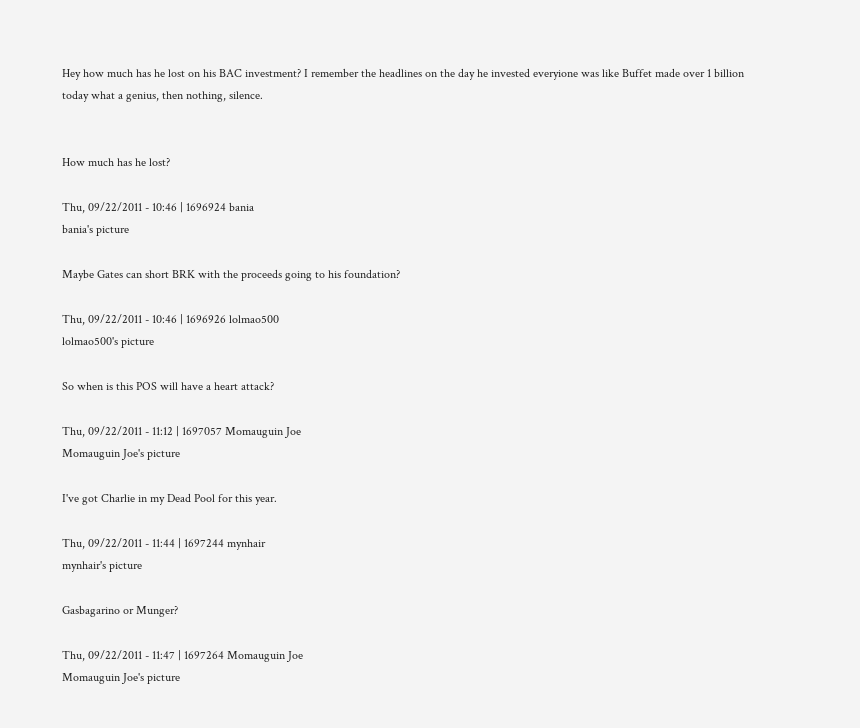Hey how much has he lost on his BAC investment? I remember the headlines on the day he invested everyione was like Buffet made over 1 billion today what a genius, then nothing, silence.


How much has he lost?

Thu, 09/22/2011 - 10:46 | 1696924 bania
bania's picture

Maybe Gates can short BRK with the proceeds going to his foundation?

Thu, 09/22/2011 - 10:46 | 1696926 lolmao500
lolmao500's picture

So when is this POS will have a heart attack?

Thu, 09/22/2011 - 11:12 | 1697057 Momauguin Joe
Momauguin Joe's picture

I've got Charlie in my Dead Pool for this year.

Thu, 09/22/2011 - 11:44 | 1697244 mynhair
mynhair's picture

Gasbagarino or Munger?

Thu, 09/22/2011 - 11:47 | 1697264 Momauguin Joe
Momauguin Joe's picture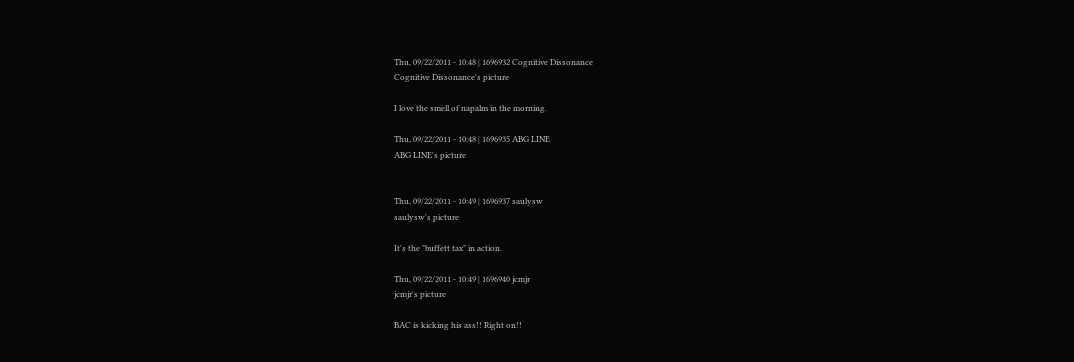Thu, 09/22/2011 - 10:48 | 1696932 Cognitive Dissonance
Cognitive Dissonance's picture

I love the smell of napalm in the morning.

Thu, 09/22/2011 - 10:48 | 1696935 ABG LINE
ABG LINE's picture


Thu, 09/22/2011 - 10:49 | 1696937 saulysw
saulysw's picture

It's the "buffett tax" in action.

Thu, 09/22/2011 - 10:49 | 1696940 jcmjr
jcmjr's picture

BAC is kicking his ass!! Right on!!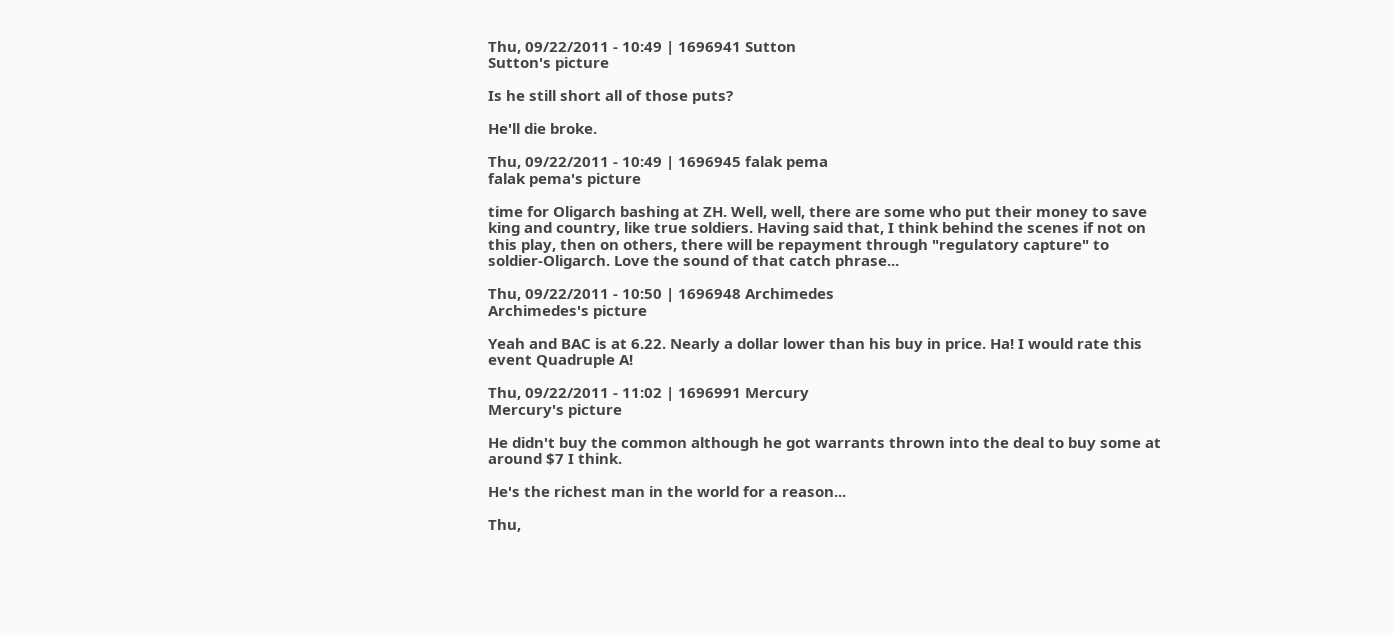Thu, 09/22/2011 - 10:49 | 1696941 Sutton
Sutton's picture

Is he still short all of those puts?

He'll die broke.

Thu, 09/22/2011 - 10:49 | 1696945 falak pema
falak pema's picture

time for Oligarch bashing at ZH. Well, well, there are some who put their money to save king and country, like true soldiers. Having said that, I think behind the scenes if not on this play, then on others, there will be repayment through "regulatory capture" to soldier-Oligarch. Love the sound of that catch phrase...

Thu, 09/22/2011 - 10:50 | 1696948 Archimedes
Archimedes's picture

Yeah and BAC is at 6.22. Nearly a dollar lower than his buy in price. Ha! I would rate this event Quadruple A!

Thu, 09/22/2011 - 11:02 | 1696991 Mercury
Mercury's picture

He didn't buy the common although he got warrants thrown into the deal to buy some at around $7 I think.

He's the richest man in the world for a reason...

Thu,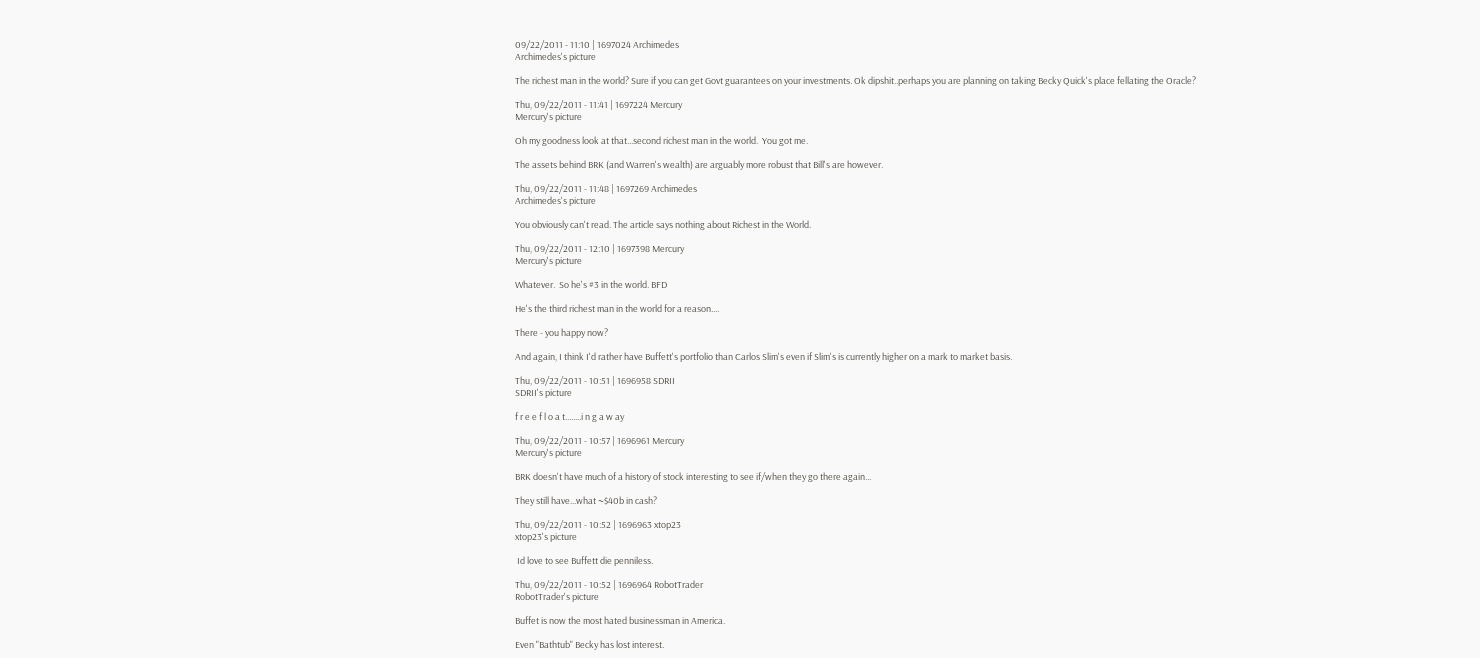09/22/2011 - 11:10 | 1697024 Archimedes
Archimedes's picture

The richest man in the world? Sure if you can get Govt guarantees on your investments. Ok dipshit..perhaps you are planning on taking Becky Quick's place fellating the Oracle?

Thu, 09/22/2011 - 11:41 | 1697224 Mercury
Mercury's picture

Oh my goodness look at that...second richest man in the world.  You got me.

The assets behind BRK (and Warren's wealth) are arguably more robust that Bill's are however.

Thu, 09/22/2011 - 11:48 | 1697269 Archimedes
Archimedes's picture

You obviously can't read. The article says nothing about Richest in the World.

Thu, 09/22/2011 - 12:10 | 1697398 Mercury
Mercury's picture

Whatever.  So he's #3 in the world. BFD

He's the third richest man in the world for a reason....

There - you happy now?

And again, I think I'd rather have Buffett's portfolio than Carlos Slim's even if Slim's is currently higher on a mark to market basis.

Thu, 09/22/2011 - 10:51 | 1696958 SDRII
SDRII's picture

f r e e f l o a t........i n g a w ay

Thu, 09/22/2011 - 10:57 | 1696961 Mercury
Mercury's picture

BRK doesn't have much of a history of stock interesting to see if/when they go there again...

They still have...what ~$40b in cash?

Thu, 09/22/2011 - 10:52 | 1696963 xtop23
xtop23's picture

 Id love to see Buffett die penniless.

Thu, 09/22/2011 - 10:52 | 1696964 RobotTrader
RobotTrader's picture

Buffet is now the most hated businessman in America.

Even "Bathtub" Becky has lost interest.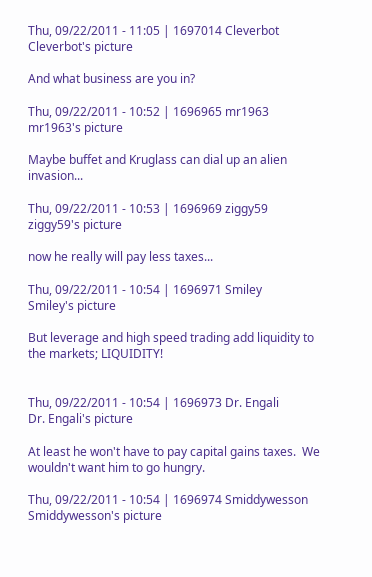Thu, 09/22/2011 - 11:05 | 1697014 Cleverbot
Cleverbot's picture

And what business are you in?

Thu, 09/22/2011 - 10:52 | 1696965 mr1963
mr1963's picture

Maybe buffet and Kruglass can dial up an alien invasion...

Thu, 09/22/2011 - 10:53 | 1696969 ziggy59
ziggy59's picture

now he really will pay less taxes...

Thu, 09/22/2011 - 10:54 | 1696971 Smiley
Smiley's picture

But leverage and high speed trading add liquidity to the markets; LIQUIDITY!


Thu, 09/22/2011 - 10:54 | 1696973 Dr. Engali
Dr. Engali's picture

At least he won't have to pay capital gains taxes.  We wouldn't want him to go hungry.

Thu, 09/22/2011 - 10:54 | 1696974 Smiddywesson
Smiddywesson's picture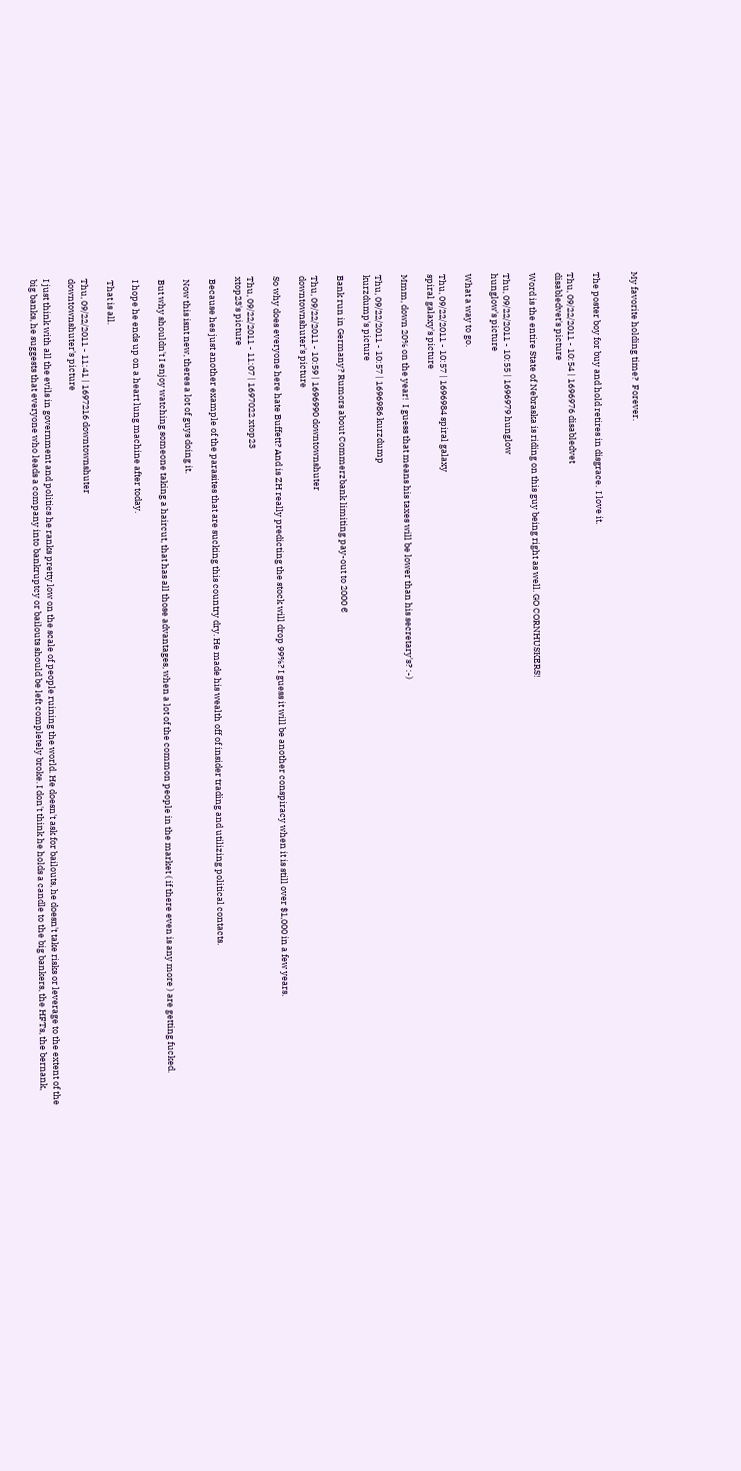My favorite holding time?  Forever.


The poster boy for buy and hold retires in disgrace.  I love it.

Thu, 09/22/2011 - 10:54 | 1696976 disabledvet
disabledvet's picture

Word is the entire State of Nebraska is riding on this guy being right as well. GO CORNHUSKERS!

Thu, 09/22/2011 - 10:55 | 1696979 hunglow
hunglow's picture

What a way to go.

Thu, 09/22/2011 - 10:57 | 1696984 spiral galaxy
spiral galaxy's picture

Mmm, down 20% on the year!  I guess that means his taxes will be lower than his secretary's? :-)

Thu, 09/22/2011 - 10:57 | 1696986 kurzdump
kurzdump's picture

Bank run in Germany? Rumors about Commerzbank limiting pay-out to 2000 €

Thu, 09/22/2011 - 10:59 | 1696990 downtownshuter
downtownshuter's picture

So why does everyone here hate Buffett? And is ZH really predicting the stock will drop 99%? I guess it will be another conspiracy when it is still over $1,000 in a few years.

Thu, 09/22/2011 - 11:07 | 1697022 xtop23
xtop23's picture

 Because hes just another example of the parasites that are sucking this country dry. He made his wealth off of insider trading and utilizing political contacts.

 Now this isnt new, theres a lot of guys doing it.

 But why shouldn't I enjoy watching someone taking a haircut, that has all those advantages, when a lot of the common people in the market ( if there even is any more ) are getting fucked.

 I hope he ends up on a heart lung machine after today.

 That is all.

Thu, 09/22/2011 - 11:41 | 1697216 downtownshuter
downtownshuter's picture

I just think with all the evils in government and politics he ranks pretty low on the scale of people ruining the world. He doesn't ask for bailouts, he doesn't take risks or leverage to the extent of the big banks, he suggests that everyone who leads a company into bankruptcy or bailouts should be left completely broke. I don't think he holds a candle to the big bankers, the HFTs, the bernank,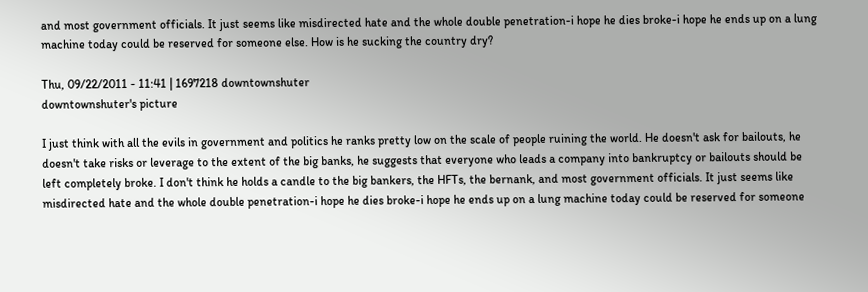and most government officials. It just seems like misdirected hate and the whole double penetration-i hope he dies broke-i hope he ends up on a lung machine today could be reserved for someone else. How is he sucking the country dry?

Thu, 09/22/2011 - 11:41 | 1697218 downtownshuter
downtownshuter's picture

I just think with all the evils in government and politics he ranks pretty low on the scale of people ruining the world. He doesn't ask for bailouts, he doesn't take risks or leverage to the extent of the big banks, he suggests that everyone who leads a company into bankruptcy or bailouts should be left completely broke. I don't think he holds a candle to the big bankers, the HFTs, the bernank, and most government officials. It just seems like misdirected hate and the whole double penetration-i hope he dies broke-i hope he ends up on a lung machine today could be reserved for someone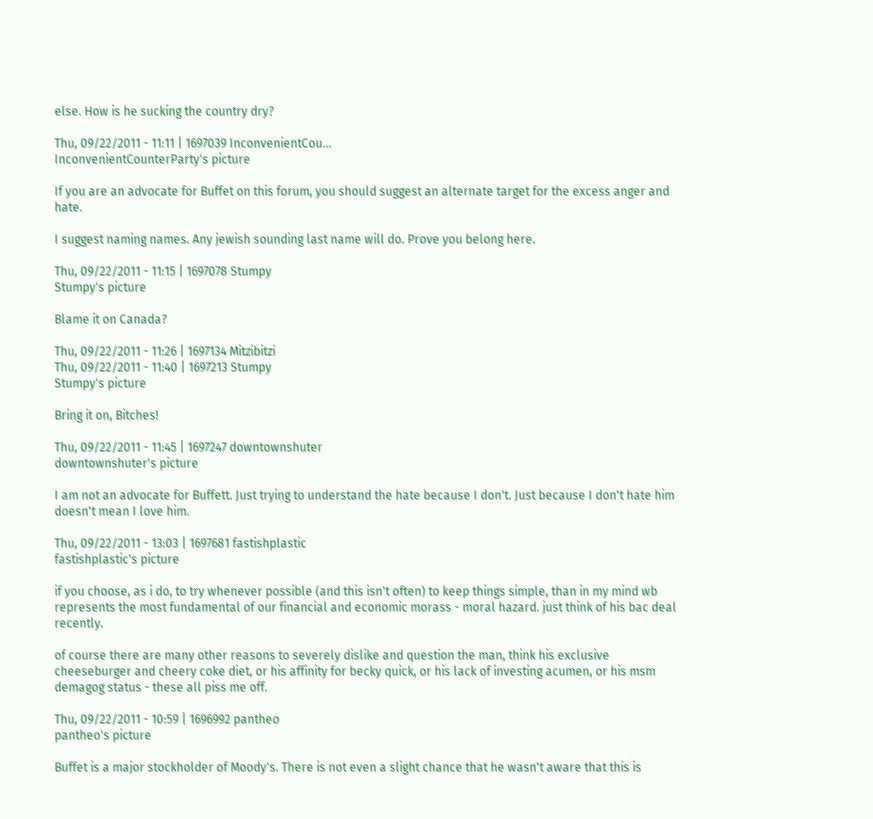else. How is he sucking the country dry?

Thu, 09/22/2011 - 11:11 | 1697039 InconvenientCou...
InconvenientCounterParty's picture

If you are an advocate for Buffet on this forum, you should suggest an alternate target for the excess anger and hate.

I suggest naming names. Any jewish sounding last name will do. Prove you belong here.

Thu, 09/22/2011 - 11:15 | 1697078 Stumpy
Stumpy's picture

Blame it on Canada?

Thu, 09/22/2011 - 11:26 | 1697134 Mitzibitzi
Thu, 09/22/2011 - 11:40 | 1697213 Stumpy
Stumpy's picture

Bring it on, Bitches!

Thu, 09/22/2011 - 11:45 | 1697247 downtownshuter
downtownshuter's picture

I am not an advocate for Buffett. Just trying to understand the hate because I don't. Just because I don't hate him doesn't mean I love him.

Thu, 09/22/2011 - 13:03 | 1697681 fastishplastic
fastishplastic's picture

if you choose, as i do, to try whenever possible (and this isn't often) to keep things simple, than in my mind wb represents the most fundamental of our financial and economic morass - moral hazard. just think of his bac deal recently.

of course there are many other reasons to severely dislike and question the man, think his exclusive cheeseburger and cheery coke diet, or his affinity for becky quick, or his lack of investing acumen, or his msm demagog status - these all piss me off.

Thu, 09/22/2011 - 10:59 | 1696992 pantheo
pantheo's picture

Buffet is a major stockholder of Moody's. There is not even a slight chance that he wasn't aware that this is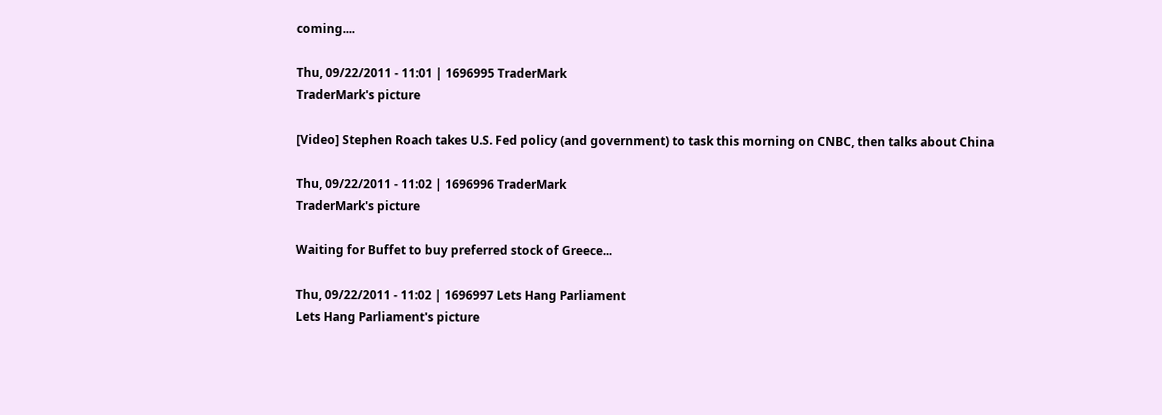coming....

Thu, 09/22/2011 - 11:01 | 1696995 TraderMark
TraderMark's picture

[Video] Stephen Roach takes U.S. Fed policy (and government) to task this morning on CNBC, then talks about China

Thu, 09/22/2011 - 11:02 | 1696996 TraderMark
TraderMark's picture

Waiting for Buffet to buy preferred stock of Greece...

Thu, 09/22/2011 - 11:02 | 1696997 Lets Hang Parliament
Lets Hang Parliament's picture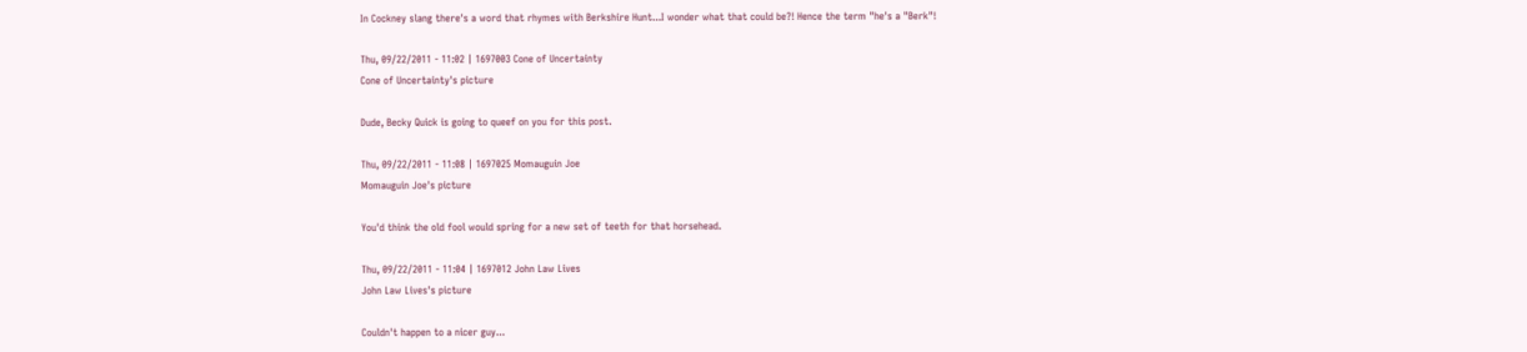In Cockney slang there's a word that rhymes with Berkshire Hunt...I wonder what that could be?! Hence the term "he's a "Berk"!

Thu, 09/22/2011 - 11:02 | 1697003 Cone of Uncertainty
Cone of Uncertainty's picture

Dude, Becky Quick is going to queef on you for this post.

Thu, 09/22/2011 - 11:08 | 1697025 Momauguin Joe
Momauguin Joe's picture

You'd think the old fool would spring for a new set of teeth for that horsehead.

Thu, 09/22/2011 - 11:04 | 1697012 John Law Lives
John Law Lives's picture

Couldn't happen to a nicer guy...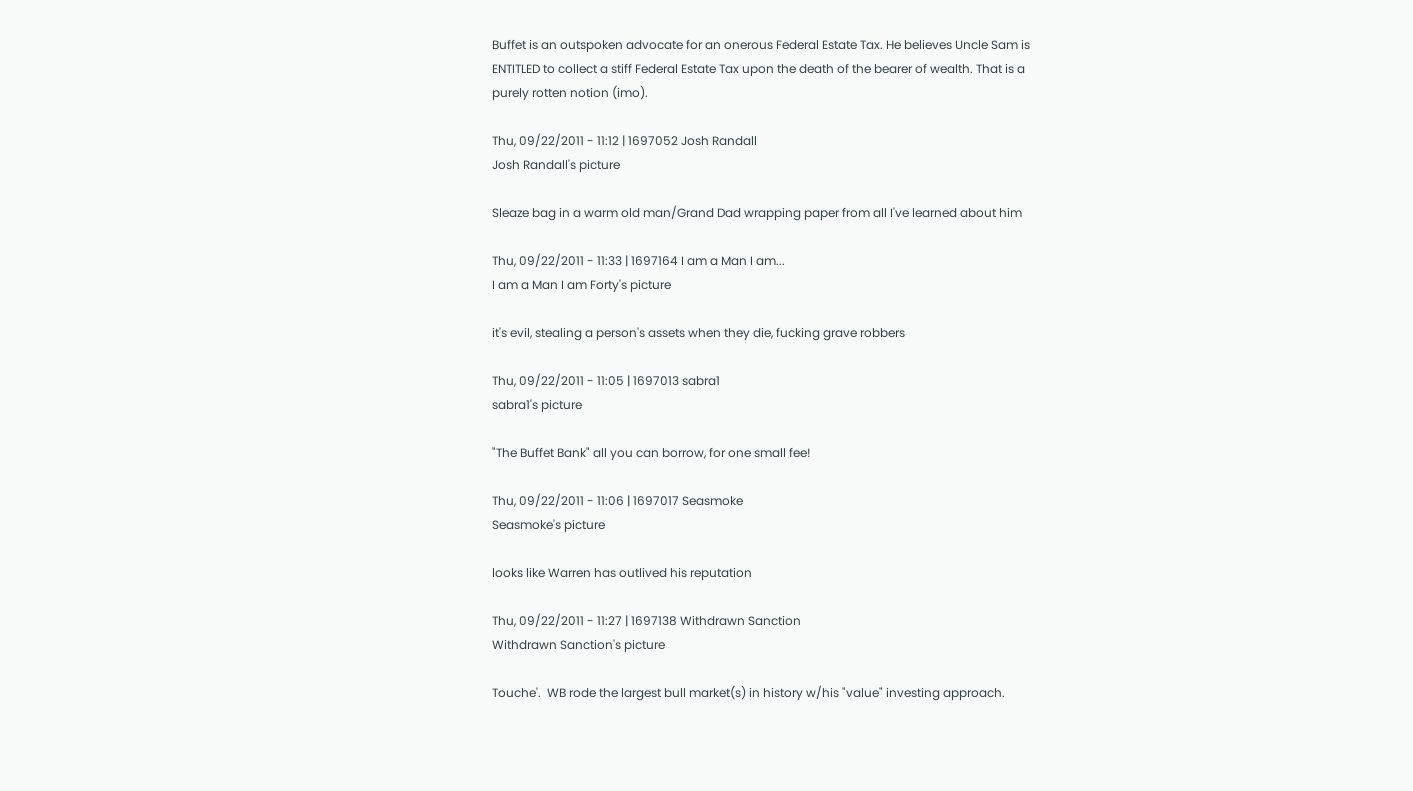Buffet is an outspoken advocate for an onerous Federal Estate Tax. He believes Uncle Sam is ENTITLED to collect a stiff Federal Estate Tax upon the death of the bearer of wealth. That is a purely rotten notion (imo).

Thu, 09/22/2011 - 11:12 | 1697052 Josh Randall
Josh Randall's picture

Sleaze bag in a warm old man/Grand Dad wrapping paper from all I've learned about him

Thu, 09/22/2011 - 11:33 | 1697164 I am a Man I am...
I am a Man I am Forty's picture

it's evil, stealing a person's assets when they die, fucking grave robbers

Thu, 09/22/2011 - 11:05 | 1697013 sabra1
sabra1's picture

"The Buffet Bank" all you can borrow, for one small fee!

Thu, 09/22/2011 - 11:06 | 1697017 Seasmoke
Seasmoke's picture

looks like Warren has outlived his reputation

Thu, 09/22/2011 - 11:27 | 1697138 Withdrawn Sanction
Withdrawn Sanction's picture

Touche'.  WB rode the largest bull market(s) in history w/his "value" investing approach.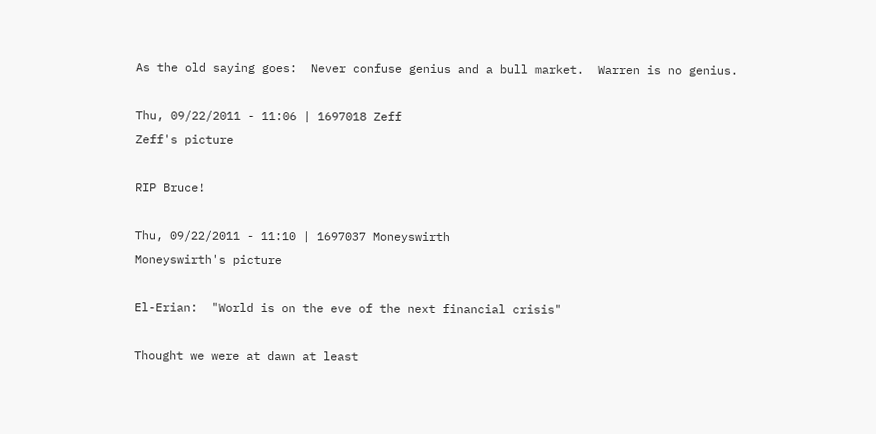As the old saying goes:  Never confuse genius and a bull market.  Warren is no genius.

Thu, 09/22/2011 - 11:06 | 1697018 Zeff
Zeff's picture

RIP Bruce!

Thu, 09/22/2011 - 11:10 | 1697037 Moneyswirth
Moneyswirth's picture

El-Erian:  "World is on the eve of the next financial crisis"

Thought we were at dawn at least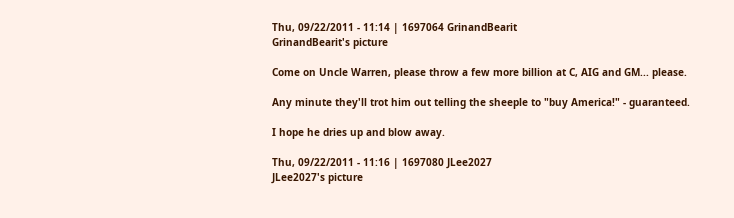Thu, 09/22/2011 - 11:14 | 1697064 GrinandBearit
GrinandBearit's picture

Come on Uncle Warren, please throw a few more billion at C, AIG and GM... please.

Any minute they'll trot him out telling the sheeple to "buy America!" - guaranteed.

I hope he dries up and blow away.

Thu, 09/22/2011 - 11:16 | 1697080 JLee2027
JLee2027's picture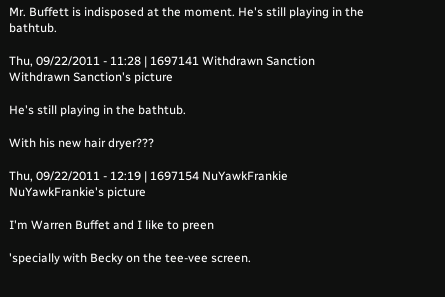Mr. Buffett is indisposed at the moment. He's still playing in the bathtub.

Thu, 09/22/2011 - 11:28 | 1697141 Withdrawn Sanction
Withdrawn Sanction's picture

He's still playing in the bathtub.

With his new hair dryer???

Thu, 09/22/2011 - 12:19 | 1697154 NuYawkFrankie
NuYawkFrankie's picture

I'm Warren Buffet and I like to preen

'specially with Becky on the tee-vee screen.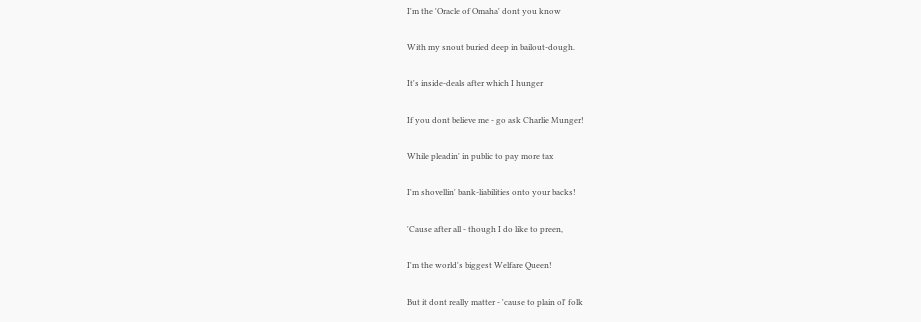I'm the 'Oracle of Omaha' dont you know

With my snout buried deep in bailout-dough.

It's inside-deals after which I hunger

If you dont believe me - go ask Charlie Munger!

While pleadin' in public to pay more tax

I'm shovellin' bank-liabilities onto your backs!

'Cause after all - though I do like to preen,

I'm the world's biggest Welfare Queen!

But it dont really matter - 'cause to plain ol' folk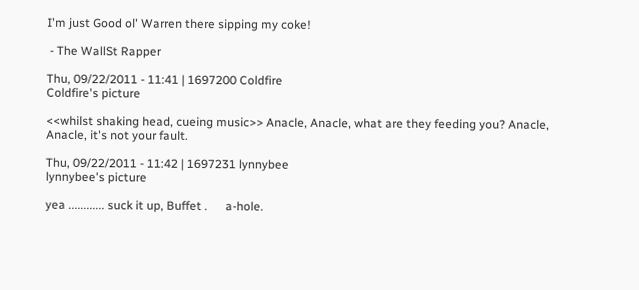I'm just Good ol' Warren there sipping my coke!

 - The WallSt Rapper

Thu, 09/22/2011 - 11:41 | 1697200 Coldfire
Coldfire's picture

<<whilst shaking head, cueing music>> Anacle, Anacle, what are they feeding you? Anacle, Anacle, it's not your fault.

Thu, 09/22/2011 - 11:42 | 1697231 lynnybee
lynnybee's picture

yea ............ suck it up, Buffet .      a-hole.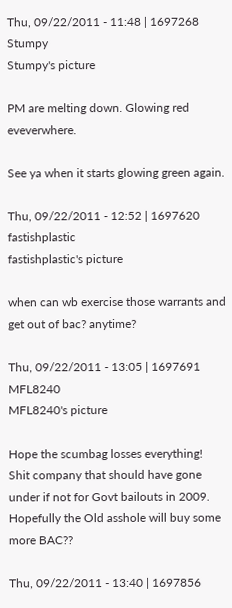Thu, 09/22/2011 - 11:48 | 1697268 Stumpy
Stumpy's picture

PM are melting down. Glowing red eveverwhere.

See ya when it starts glowing green again.

Thu, 09/22/2011 - 12:52 | 1697620 fastishplastic
fastishplastic's picture

when can wb exercise those warrants and get out of bac? anytime?

Thu, 09/22/2011 - 13:05 | 1697691 MFL8240
MFL8240's picture

Hope the scumbag losses everything!  Shit company that should have gone under if not for Govt bailouts in 2009.  Hopefully the Old asshole will buy some more BAC??

Thu, 09/22/2011 - 13:40 | 1697856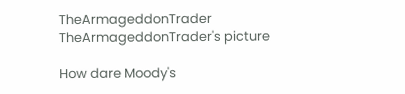TheArmageddonTrader
TheArmageddonTrader's picture

How dare Moody's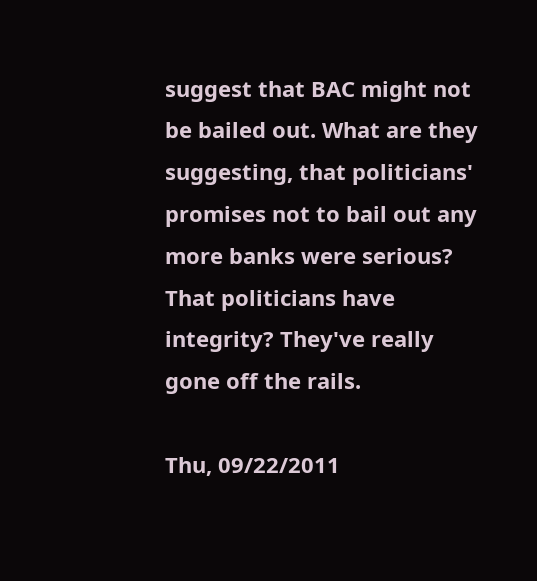suggest that BAC might not be bailed out. What are they suggesting, that politicians' promises not to bail out any more banks were serious? That politicians have integrity? They've really gone off the rails.

Thu, 09/22/2011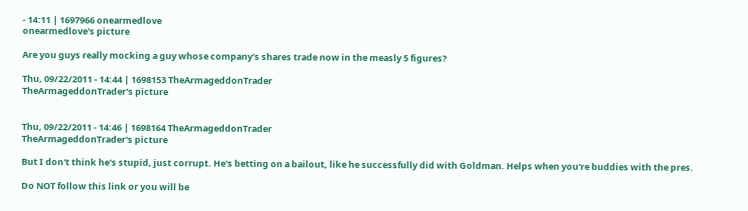- 14:11 | 1697966 onearmedlove
onearmedlove's picture

Are you guys really mocking a guy whose company's shares trade now in the measly 5 figures?

Thu, 09/22/2011 - 14:44 | 1698153 TheArmageddonTrader
TheArmageddonTrader's picture


Thu, 09/22/2011 - 14:46 | 1698164 TheArmageddonTrader
TheArmageddonTrader's picture

But I don't think he's stupid, just corrupt. He's betting on a bailout, like he successfully did with Goldman. Helps when you're buddies with the pres.

Do NOT follow this link or you will be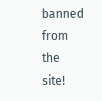banned from the site!